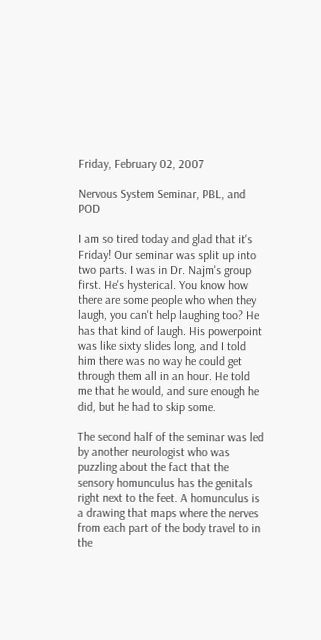Friday, February 02, 2007

Nervous System Seminar, PBL, and POD

I am so tired today and glad that it's Friday! Our seminar was split up into two parts. I was in Dr. Najm's group first. He's hysterical. You know how there are some people who when they laugh, you can't help laughing too? He has that kind of laugh. His powerpoint was like sixty slides long, and I told him there was no way he could get through them all in an hour. He told me that he would, and sure enough he did, but he had to skip some.

The second half of the seminar was led by another neurologist who was puzzling about the fact that the sensory homunculus has the genitals right next to the feet. A homunculus is a drawing that maps where the nerves from each part of the body travel to in the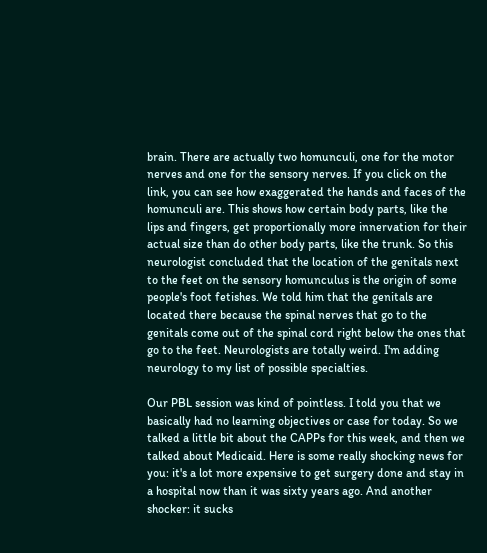brain. There are actually two homunculi, one for the motor nerves and one for the sensory nerves. If you click on the link, you can see how exaggerated the hands and faces of the homunculi are. This shows how certain body parts, like the lips and fingers, get proportionally more innervation for their actual size than do other body parts, like the trunk. So this neurologist concluded that the location of the genitals next to the feet on the sensory homunculus is the origin of some people's foot fetishes. We told him that the genitals are located there because the spinal nerves that go to the genitals come out of the spinal cord right below the ones that go to the feet. Neurologists are totally weird. I'm adding neurology to my list of possible specialties.

Our PBL session was kind of pointless. I told you that we basically had no learning objectives or case for today. So we talked a little bit about the CAPPs for this week, and then we talked about Medicaid. Here is some really shocking news for you: it's a lot more expensive to get surgery done and stay in a hospital now than it was sixty years ago. And another shocker: it sucks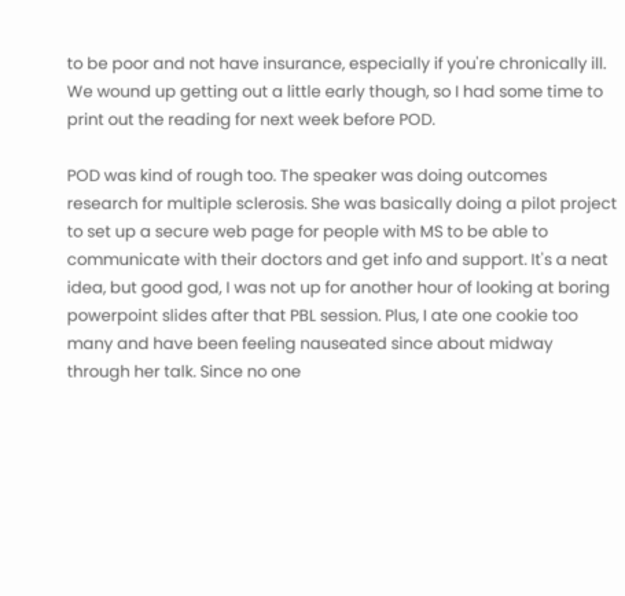to be poor and not have insurance, especially if you're chronically ill. We wound up getting out a little early though, so I had some time to print out the reading for next week before POD.

POD was kind of rough too. The speaker was doing outcomes research for multiple sclerosis. She was basically doing a pilot project to set up a secure web page for people with MS to be able to communicate with their doctors and get info and support. It's a neat idea, but good god, I was not up for another hour of looking at boring powerpoint slides after that PBL session. Plus, I ate one cookie too many and have been feeling nauseated since about midway through her talk. Since no one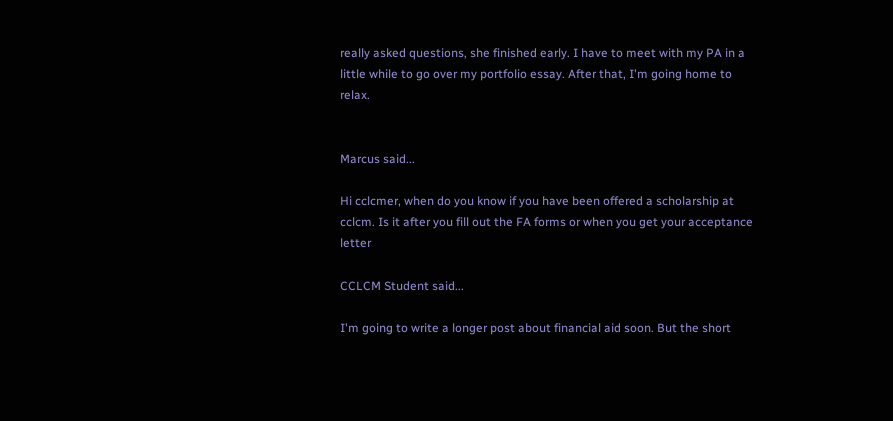really asked questions, she finished early. I have to meet with my PA in a little while to go over my portfolio essay. After that, I'm going home to relax.


Marcus said...

Hi cclcmer, when do you know if you have been offered a scholarship at cclcm. Is it after you fill out the FA forms or when you get your acceptance letter

CCLCM Student said...

I'm going to write a longer post about financial aid soon. But the short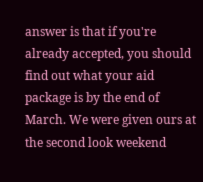answer is that if you're already accepted, you should find out what your aid package is by the end of March. We were given ours at the second look weekend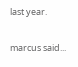last year.

marcus said...